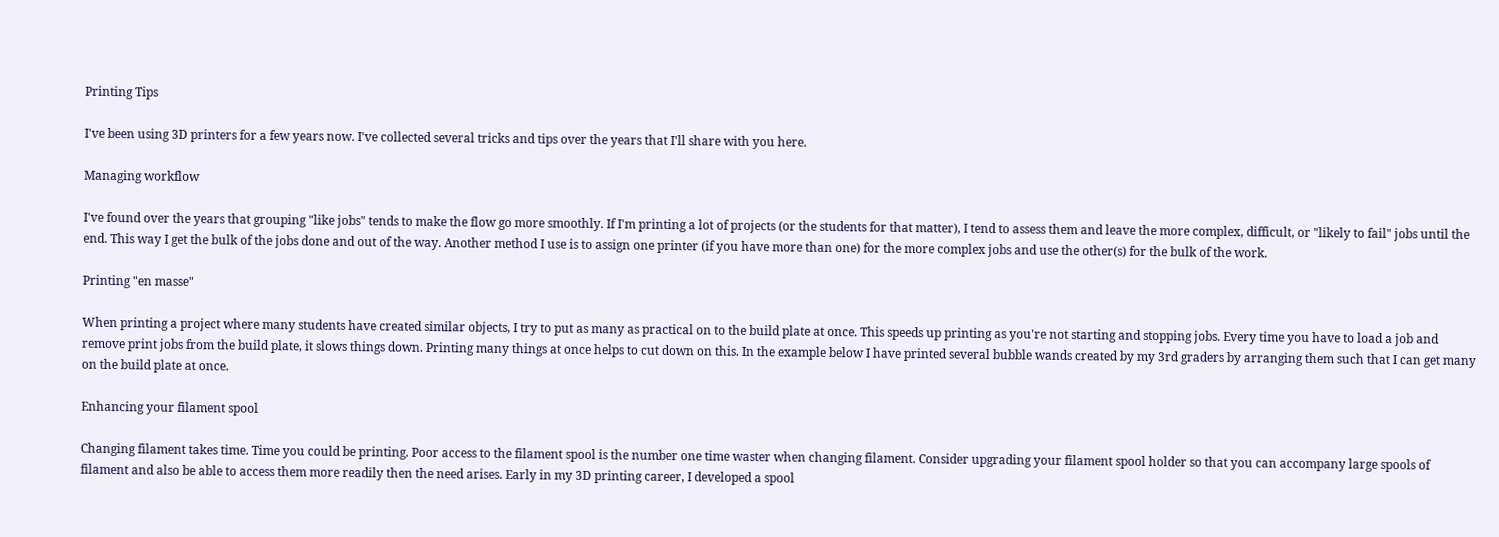Printing Tips

I've been using 3D printers for a few years now. I've collected several tricks and tips over the years that I'll share with you here.

Managing workflow

I've found over the years that grouping "like jobs" tends to make the flow go more smoothly. If I'm printing a lot of projects (or the students for that matter), I tend to assess them and leave the more complex, difficult, or "likely to fail" jobs until the end. This way I get the bulk of the jobs done and out of the way. Another method I use is to assign one printer (if you have more than one) for the more complex jobs and use the other(s) for the bulk of the work.

Printing "en masse"

When printing a project where many students have created similar objects, I try to put as many as practical on to the build plate at once. This speeds up printing as you're not starting and stopping jobs. Every time you have to load a job and remove print jobs from the build plate, it slows things down. Printing many things at once helps to cut down on this. In the example below I have printed several bubble wands created by my 3rd graders by arranging them such that I can get many on the build plate at once.

Enhancing your filament spool

Changing filament takes time. Time you could be printing. Poor access to the filament spool is the number one time waster when changing filament. Consider upgrading your filament spool holder so that you can accompany large spools of filament and also be able to access them more readily then the need arises. Early in my 3D printing career, I developed a spool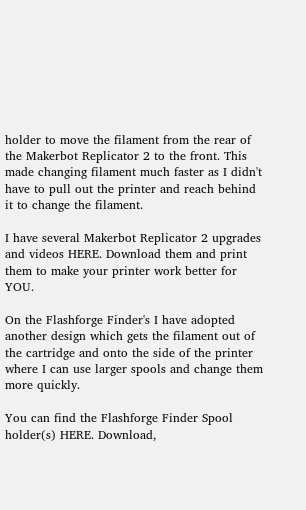holder to move the filament from the rear of the Makerbot Replicator 2 to the front. This made changing filament much faster as I didn't have to pull out the printer and reach behind it to change the filament.

I have several Makerbot Replicator 2 upgrades and videos HERE. Download them and print them to make your printer work better for YOU.

On the Flashforge Finder's I have adopted another design which gets the filament out of the cartridge and onto the side of the printer where I can use larger spools and change them more quickly.

You can find the Flashforge Finder Spool holder(s) HERE. Download,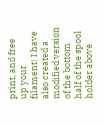print, and free up your filament! I have also created a modified version of the bottom half of the spool holder above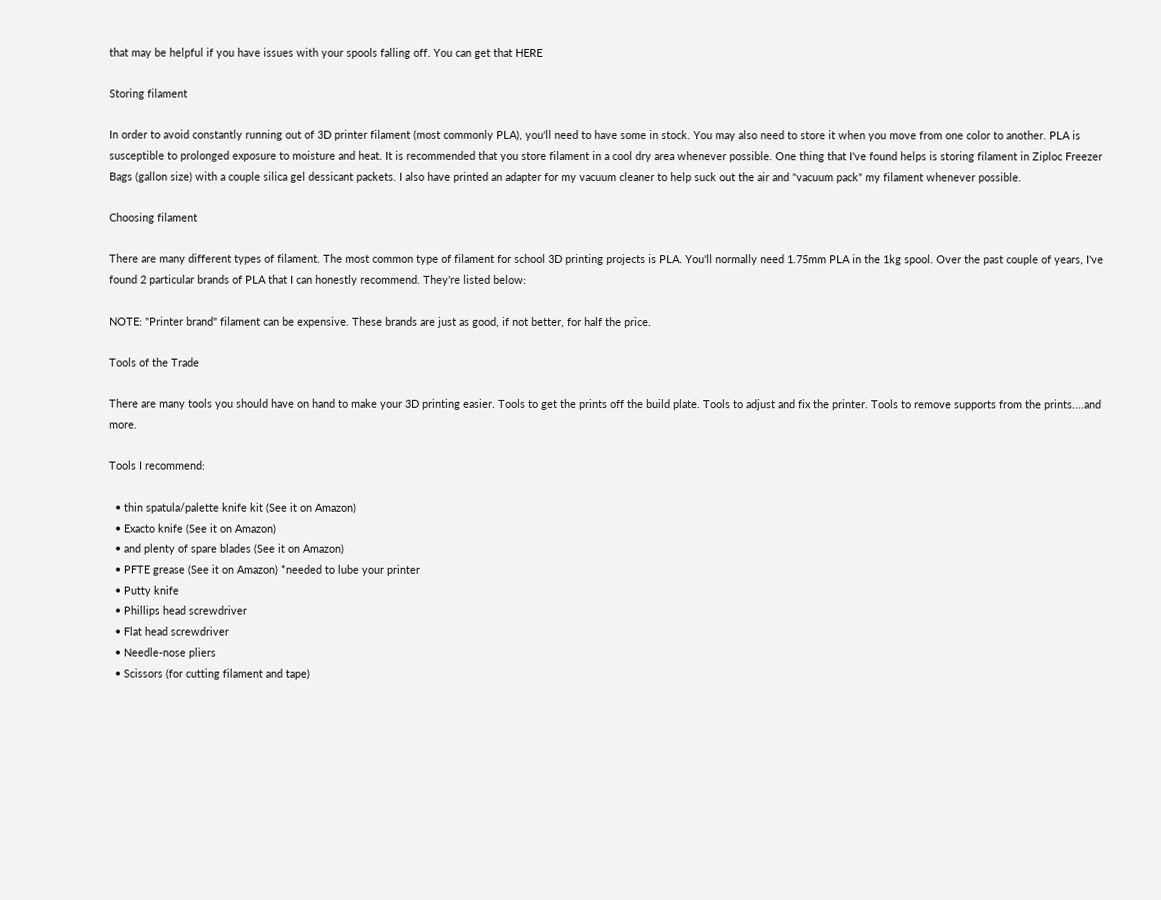that may be helpful if you have issues with your spools falling off. You can get that HERE

Storing filament

In order to avoid constantly running out of 3D printer filament (most commonly PLA), you'll need to have some in stock. You may also need to store it when you move from one color to another. PLA is susceptible to prolonged exposure to moisture and heat. It is recommended that you store filament in a cool dry area whenever possible. One thing that I've found helps is storing filament in Ziploc Freezer Bags (gallon size) with a couple silica gel dessicant packets. I also have printed an adapter for my vacuum cleaner to help suck out the air and "vacuum pack" my filament whenever possible.

Choosing filament

There are many different types of filament. The most common type of filament for school 3D printing projects is PLA. You'll normally need 1.75mm PLA in the 1kg spool. Over the past couple of years, I've found 2 particular brands of PLA that I can honestly recommend. They're listed below:

NOTE: "Printer brand" filament can be expensive. These brands are just as good, if not better, for half the price.

Tools of the Trade

There are many tools you should have on hand to make your 3D printing easier. Tools to get the prints off the build plate. Tools to adjust and fix the printer. Tools to remove supports from the prints....and more.

Tools I recommend:

  • thin spatula/palette knife kit (See it on Amazon)
  • Exacto knife (See it on Amazon)
  • and plenty of spare blades (See it on Amazon)
  • PFTE grease (See it on Amazon) *needed to lube your printer
  • Putty knife
  • Phillips head screwdriver
  • Flat head screwdriver
  • Needle-nose pliers
  • Scissors (for cutting filament and tape)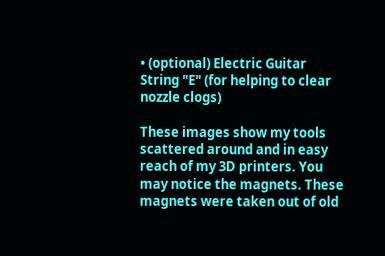• (optional) Electric Guitar String "E" (for helping to clear nozzle clogs)

These images show my tools scattered around and in easy reach of my 3D printers. You may notice the magnets. These magnets were taken out of old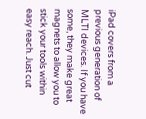iPad covers from a previous generation of MLTI devices. If you have some, they make great magnets to allow you to stick your tools within easy reach. Just cut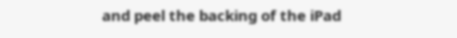and peel the backing of the iPad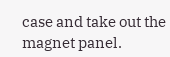case and take out the magnet panel.